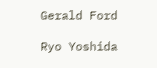Gerald Ford

Ryo Yoshida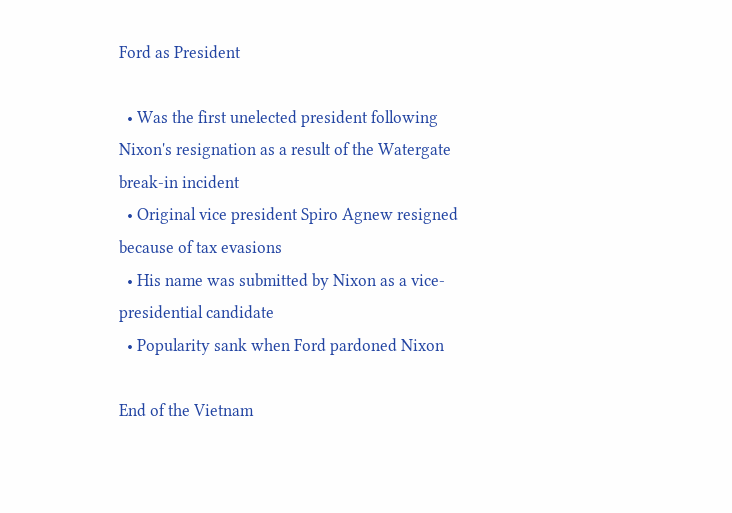Ford as President

  • Was the first unelected president following Nixon's resignation as a result of the Watergate break-in incident
  • Original vice president Spiro Agnew resigned because of tax evasions
  • His name was submitted by Nixon as a vice-presidential candidate
  • Popularity sank when Ford pardoned Nixon

End of the Vietnam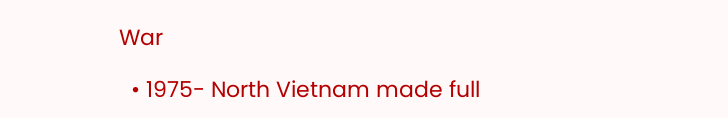War

  • 1975- North Vietnam made full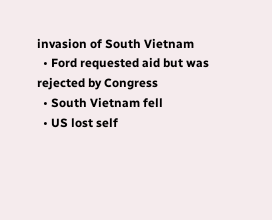invasion of South Vietnam
  • Ford requested aid but was rejected by Congress
  • South Vietnam fell
  • US lost self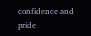confidence and pride